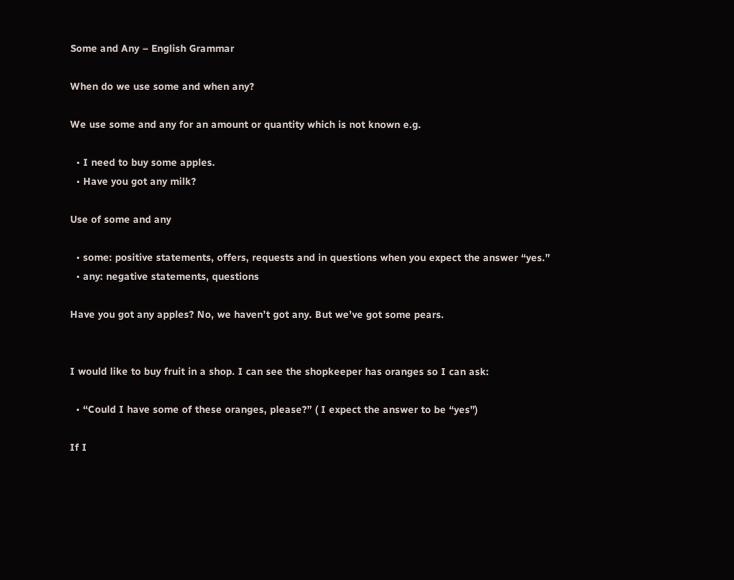Some and Any – English Grammar

When do we use some and when any?

We use some and any for an amount or quantity which is not known e.g.

  • I need to buy some apples.
  • Have you got any milk?

Use of some and any

  • some: positive statements, offers, requests and in questions when you expect the answer “yes.”
  • any: negative statements, questions

Have you got any apples? No, we haven’t got any. But we’ve got some pears.


I would like to buy fruit in a shop. I can see the shopkeeper has oranges so I can ask:

  • “Could I have some of these oranges, please?” ( I expect the answer to be “yes”)

If I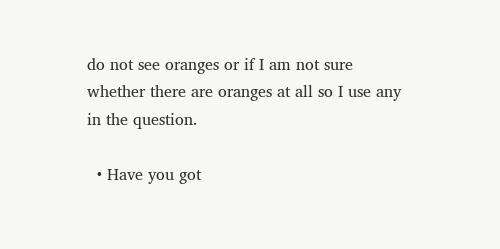do not see oranges or if I am not sure whether there are oranges at all so I use any in the question.

  • Have you got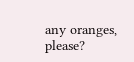any oranges, please?